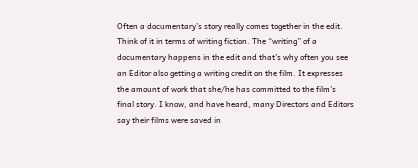Often a documentary’s story really comes together in the edit. Think of it in terms of writing fiction. The “writing” of a documentary happens in the edit and that’s why often you see an Editor also getting a writing credit on the film. It expresses the amount of work that she/he has committed to the film’s final story. I know, and have heard, many Directors and Editors say their films were saved in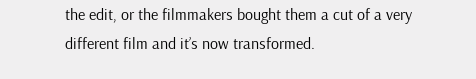the edit, or the filmmakers bought them a cut of a very different film and it’s now transformed.